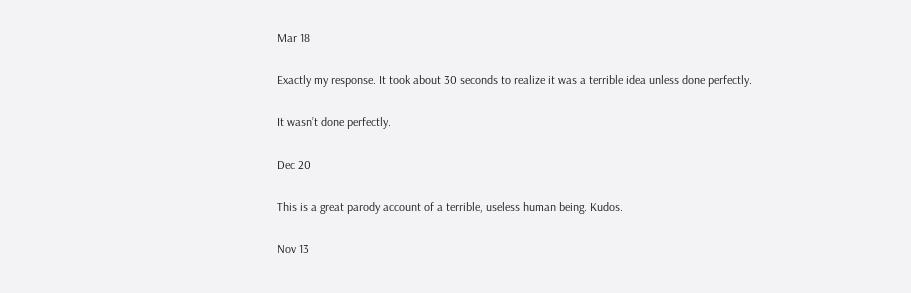Mar 18

Exactly my response. It took about 30 seconds to realize it was a terrible idea unless done perfectly.

It wasn’t done perfectly.

Dec 20

This is a great parody account of a terrible, useless human being. Kudos.

Nov 13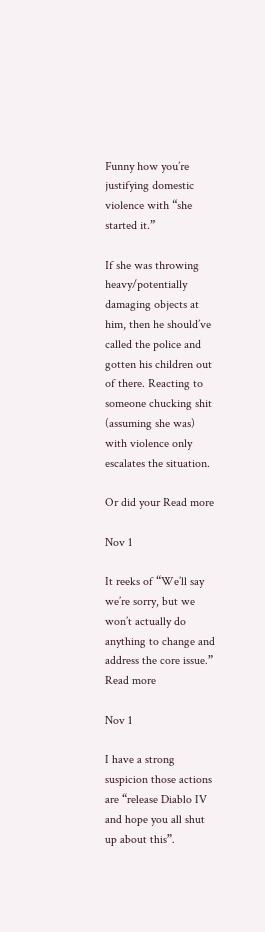Funny how you’re justifying domestic violence with “she started it.”

If she was throwing heavy/potentially damaging objects at him, then he should’ve called the police and gotten his children out of there. Reacting to someone chucking shit (assuming she was) with violence only escalates the situation.

Or did your Read more

Nov 1

It reeks of “We’ll say we’re sorry, but we won’t actually do anything to change and address the core issue.” Read more

Nov 1

I have a strong suspicion those actions are “release Diablo IV and hope you all shut up about this”.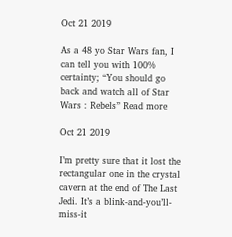Oct 21 2019

As a 48 yo Star Wars fan, I can tell you with 100% certainty; “You should go back and watch all of Star Wars : Rebels” Read more

Oct 21 2019

I’m pretty sure that it lost the rectangular one in the crystal cavern at the end of The Last Jedi. It’s a blink-and-you’ll-miss-it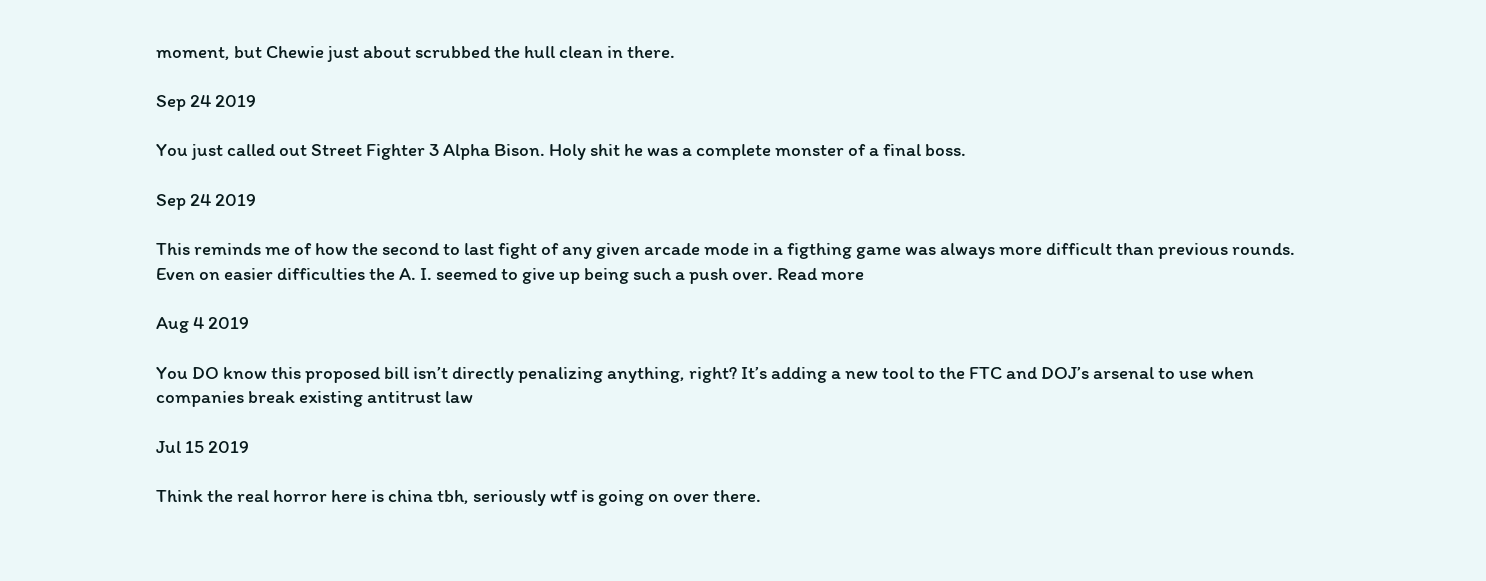moment, but Chewie just about scrubbed the hull clean in there.

Sep 24 2019

You just called out Street Fighter 3 Alpha Bison. Holy shit he was a complete monster of a final boss.

Sep 24 2019

This reminds me of how the second to last fight of any given arcade mode in a figthing game was always more difficult than previous rounds. Even on easier difficulties the A. I. seemed to give up being such a push over. Read more

Aug 4 2019

You DO know this proposed bill isn’t directly penalizing anything, right? It’s adding a new tool to the FTC and DOJ’s arsenal to use when companies break existing antitrust law

Jul 15 2019

Think the real horror here is china tbh, seriously wtf is going on over there.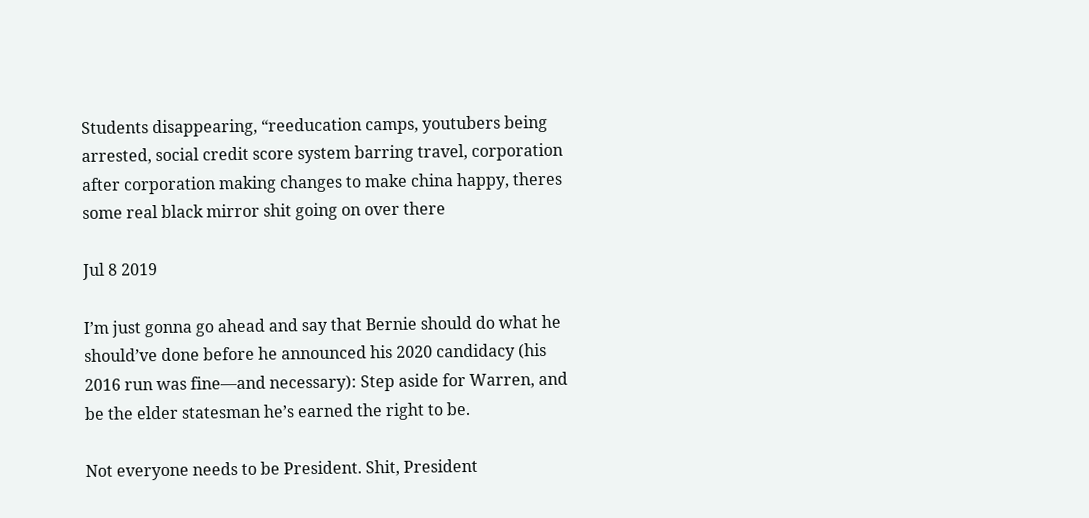Students disappearing, “reeducation camps, youtubers being arrested, social credit score system barring travel, corporation after corporation making changes to make china happy, theres some real black mirror shit going on over there

Jul 8 2019

I’m just gonna go ahead and say that Bernie should do what he should’ve done before he announced his 2020 candidacy (his 2016 run was fine—and necessary): Step aside for Warren, and be the elder statesman he’s earned the right to be.

Not everyone needs to be President. Shit, President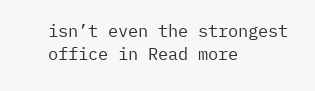isn’t even the strongest office in Read more